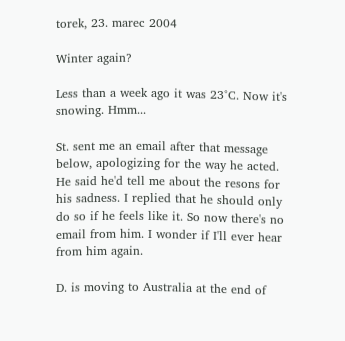torek, 23. marec 2004

Winter again?

Less than a week ago it was 23°C. Now it's snowing. Hmm...

St. sent me an email after that message below, apologizing for the way he acted. He said he'd tell me about the resons for his sadness. I replied that he should only do so if he feels like it. So now there's no email from him. I wonder if I'll ever hear from him again.

D. is moving to Australia at the end of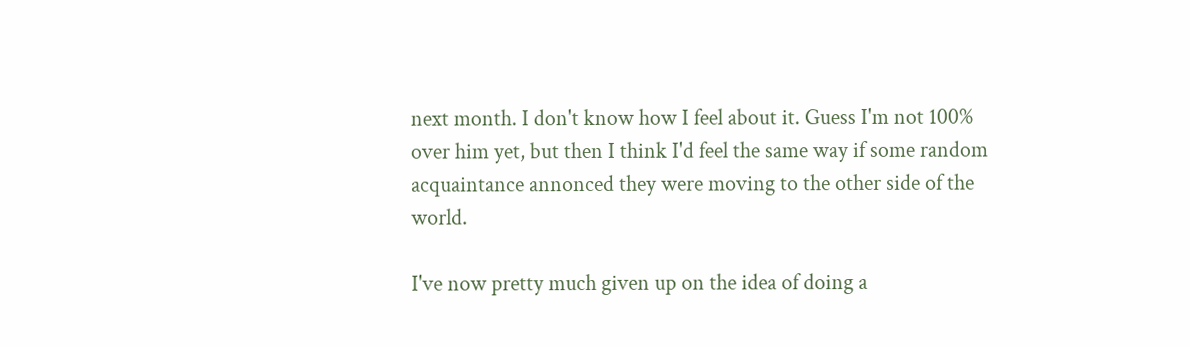next month. I don't know how I feel about it. Guess I'm not 100% over him yet, but then I think I'd feel the same way if some random acquaintance annonced they were moving to the other side of the world.

I've now pretty much given up on the idea of doing a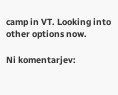camp in VT. Looking into other options now.

Ni komentarjev: